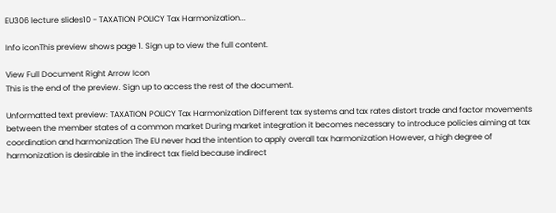EU306 lecture slides10 - TAXATION POLICY Tax Harmonization...

Info iconThis preview shows page 1. Sign up to view the full content.

View Full Document Right Arrow Icon
This is the end of the preview. Sign up to access the rest of the document.

Unformatted text preview: TAXATION POLICY Tax Harmonization Different tax systems and tax rates distort trade and factor movements between the member states of a common market During market integration it becomes necessary to introduce policies aiming at tax coordination and harmonization The EU never had the intention to apply overall tax harmonization However, a high degree of harmonization is desirable in the indirect tax field because indirect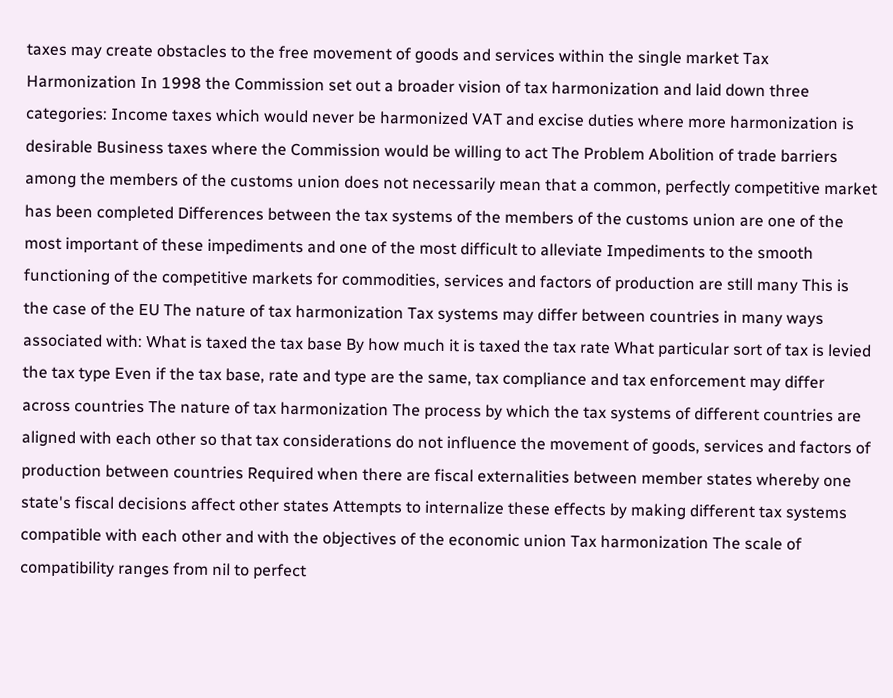taxes may create obstacles to the free movement of goods and services within the single market Tax Harmonization In 1998 the Commission set out a broader vision of tax harmonization and laid down three categories: Income taxes which would never be harmonized VAT and excise duties where more harmonization is desirable Business taxes where the Commission would be willing to act The Problem Abolition of trade barriers among the members of the customs union does not necessarily mean that a common, perfectly competitive market has been completed Differences between the tax systems of the members of the customs union are one of the most important of these impediments and one of the most difficult to alleviate Impediments to the smooth functioning of the competitive markets for commodities, services and factors of production are still many This is the case of the EU The nature of tax harmonization Tax systems may differ between countries in many ways associated with: What is taxed the tax base By how much it is taxed the tax rate What particular sort of tax is levied the tax type Even if the tax base, rate and type are the same, tax compliance and tax enforcement may differ across countries The nature of tax harmonization The process by which the tax systems of different countries are aligned with each other so that tax considerations do not influence the movement of goods, services and factors of production between countries Required when there are fiscal externalities between member states whereby one state's fiscal decisions affect other states Attempts to internalize these effects by making different tax systems compatible with each other and with the objectives of the economic union Tax harmonization The scale of compatibility ranges from nil to perfect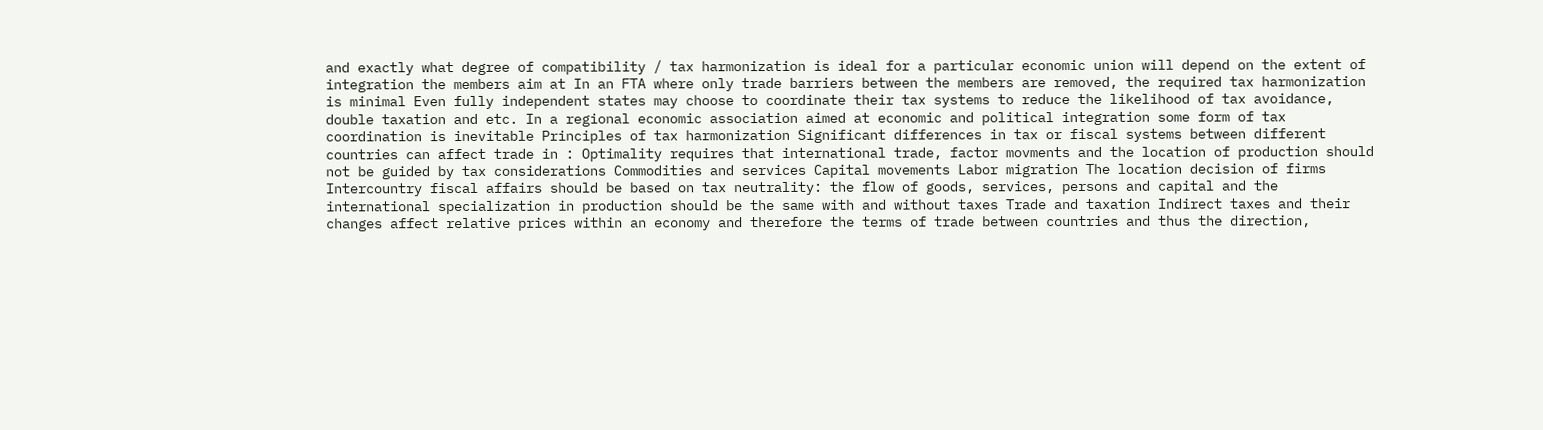and exactly what degree of compatibility / tax harmonization is ideal for a particular economic union will depend on the extent of integration the members aim at In an FTA where only trade barriers between the members are removed, the required tax harmonization is minimal Even fully independent states may choose to coordinate their tax systems to reduce the likelihood of tax avoidance, double taxation and etc. In a regional economic association aimed at economic and political integration some form of tax coordination is inevitable Principles of tax harmonization Significant differences in tax or fiscal systems between different countries can affect trade in : Optimality requires that international trade, factor movments and the location of production should not be guided by tax considerations Commodities and services Capital movements Labor migration The location decision of firms Intercountry fiscal affairs should be based on tax neutrality: the flow of goods, services, persons and capital and the international specialization in production should be the same with and without taxes Trade and taxation Indirect taxes and their changes affect relative prices within an economy and therefore the terms of trade between countries and thus the direction,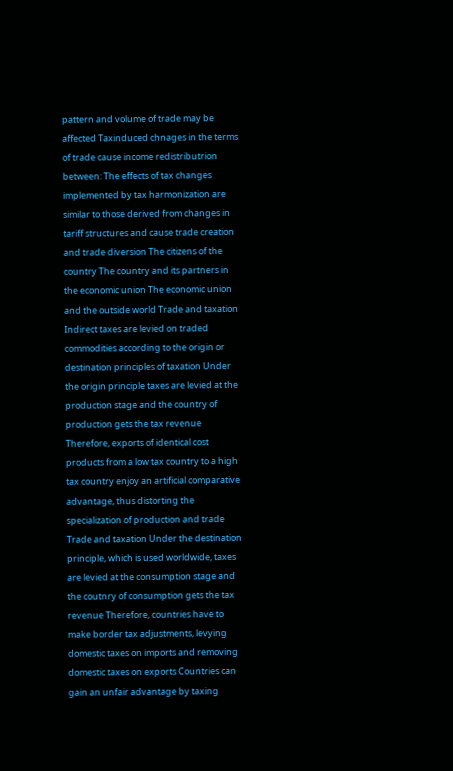pattern and volume of trade may be affected Taxinduced chnages in the terms of trade cause income redistributrion between: The effects of tax changes implemented by tax harmonization are similar to those derived from changes in tariff structures and cause trade creation and trade diversion The citizens of the country The country and its partners in the economic union The economic union and the outside world Trade and taxation Indirect taxes are levied on traded commodities according to the origin or destination principles of taxation Under the origin principle taxes are levied at the production stage and the country of production gets the tax revenue Therefore, exports of identical cost products from a low tax country to a high tax country enjoy an artificial comparative advantage, thus distorting the specialization of production and trade Trade and taxation Under the destination principle, which is used worldwide, taxes are levied at the consumption stage and the coutnry of consumption gets the tax revenue Therefore, countries have to make border tax adjustments, levying domestic taxes on imports and removing domestic taxes on exports Countries can gain an unfair advantage by taxing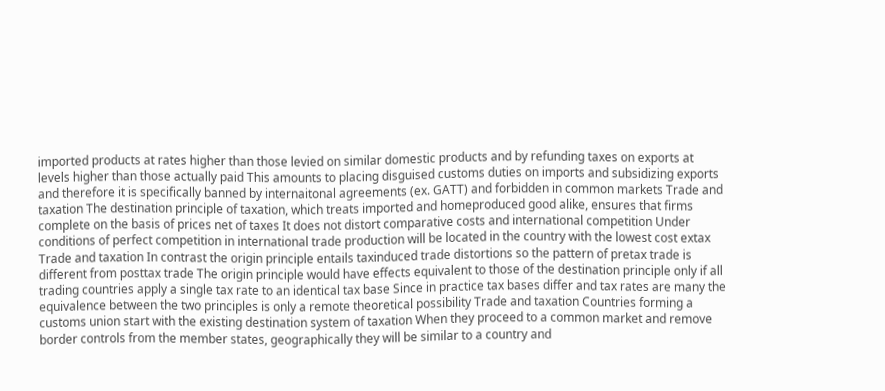imported products at rates higher than those levied on similar domestic products and by refunding taxes on exports at levels higher than those actually paid This amounts to placing disguised customs duties on imports and subsidizing exports and therefore it is specifically banned by internaitonal agreements (ex. GATT) and forbidden in common markets Trade and taxation The destination principle of taxation, which treats imported and homeproduced good alike, ensures that firms complete on the basis of prices net of taxes It does not distort comparative costs and international competition Under conditions of perfect competition in international trade production will be located in the country with the lowest cost extax Trade and taxation In contrast the origin principle entails taxinduced trade distortions so the pattern of pretax trade is different from posttax trade The origin principle would have effects equivalent to those of the destination principle only if all trading countries apply a single tax rate to an identical tax base Since in practice tax bases differ and tax rates are many the equivalence between the two principles is only a remote theoretical possibility Trade and taxation Countries forming a customs union start with the existing destination system of taxation When they proceed to a common market and remove border controls from the member states, geographically they will be similar to a country and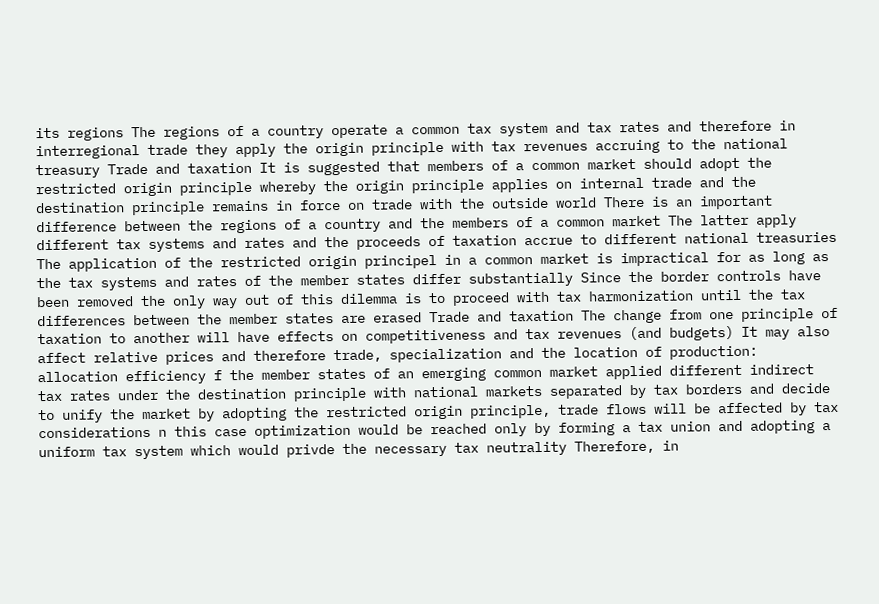its regions The regions of a country operate a common tax system and tax rates and therefore in interregional trade they apply the origin principle with tax revenues accruing to the national treasury Trade and taxation It is suggested that members of a common market should adopt the restricted origin principle whereby the origin principle applies on internal trade and the destination principle remains in force on trade with the outside world There is an important difference between the regions of a country and the members of a common market The latter apply different tax systems and rates and the proceeds of taxation accrue to different national treasuries The application of the restricted origin principel in a common market is impractical for as long as the tax systems and rates of the member states differ substantially Since the border controls have been removed the only way out of this dilemma is to proceed with tax harmonization until the tax differences between the member states are erased Trade and taxation The change from one principle of taxation to another will have effects on competitiveness and tax revenues (and budgets) It may also affect relative prices and therefore trade, specialization and the location of production: allocation efficiency f the member states of an emerging common market applied different indirect tax rates under the destination principle with national markets separated by tax borders and decide to unify the market by adopting the restricted origin principle, trade flows will be affected by tax considerations n this case optimization would be reached only by forming a tax union and adopting a uniform tax system which would privde the necessary tax neutrality Therefore, in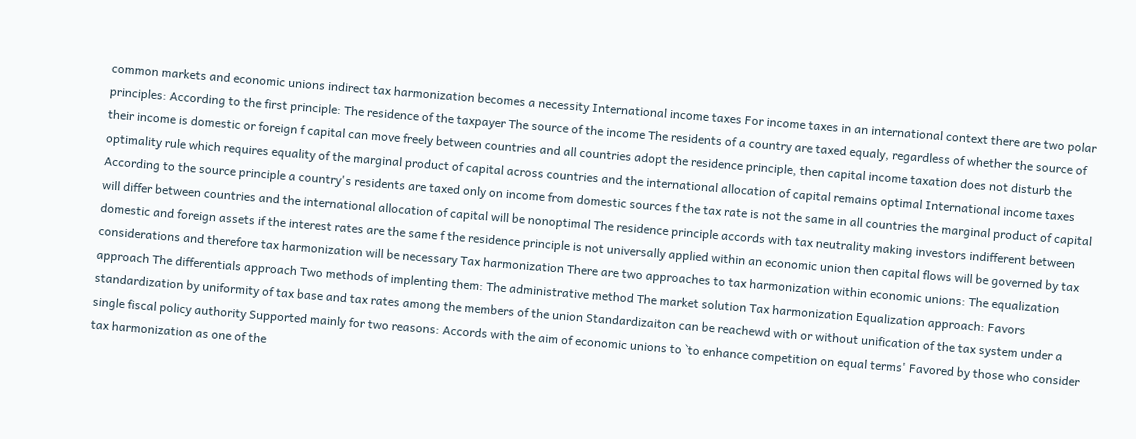common markets and economic unions indirect tax harmonization becomes a necessity International income taxes For income taxes in an international context there are two polar principles: According to the first principle: The residence of the taxpayer The source of the income The residents of a country are taxed equaly, regardless of whether the source of their income is domestic or foreign f capital can move freely between countries and all countries adopt the residence principle, then capital income taxation does not disturb the optimality rule which requires equality of the marginal product of capital across countries and the international allocation of capital remains optimal International income taxes According to the source principle a country's residents are taxed only on income from domestic sources f the tax rate is not the same in all countries the marginal product of capital will differ between countries and the international allocation of capital will be nonoptimal The residence principle accords with tax neutrality making investors indifferent between domestic and foreign assets if the interest rates are the same f the residence principle is not universally applied within an economic union then capital flows will be governed by tax considerations and therefore tax harmonization will be necessary Tax harmonization There are two approaches to tax harmonization within economic unions: The equalization approach The differentials approach Two methods of implenting them: The administrative method The market solution Tax harmonization Equalization approach: Favors standardization by uniformity of tax base and tax rates among the members of the union Standardizaiton can be reachewd with or without unification of the tax system under a single fiscal policy authority Supported mainly for two reasons: Accords with the aim of economic unions to `to enhance competition on equal terms' Favored by those who consider tax harmonization as one of the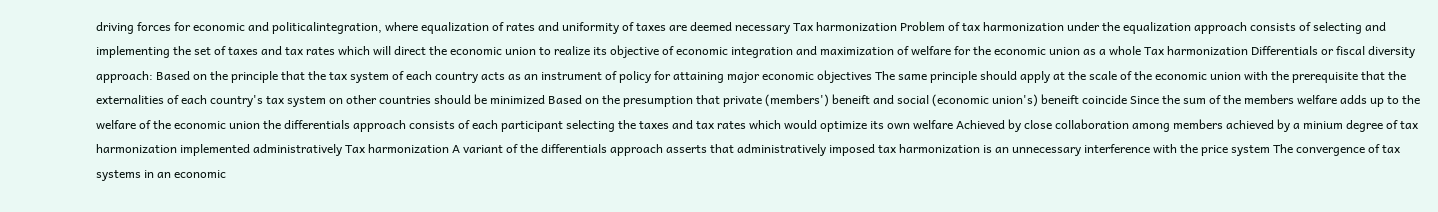driving forces for economic and politicalintegration, where equalization of rates and uniformity of taxes are deemed necessary Tax harmonization Problem of tax harmonization under the equalization approach consists of selecting and implementing the set of taxes and tax rates which will direct the economic union to realize its objective of economic integration and maximization of welfare for the economic union as a whole Tax harmonization Differentials or fiscal diversity approach: Based on the principle that the tax system of each country acts as an instrument of policy for attaining major economic objectives The same principle should apply at the scale of the economic union with the prerequisite that the externalities of each country's tax system on other countries should be minimized Based on the presumption that private (members') beneift and social (economic union's) beneift coincide Since the sum of the members welfare adds up to the welfare of the economic union the differentials approach consists of each participant selecting the taxes and tax rates which would optimize its own welfare Achieved by close collaboration among members achieved by a minium degree of tax harmonization implemented administratively Tax harmonization A variant of the differentials approach asserts that administratively imposed tax harmonization is an unnecessary interference with the price system The convergence of tax systems in an economic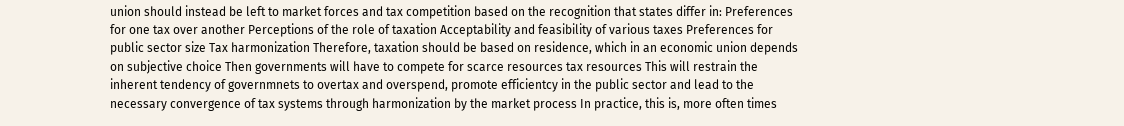union should instead be left to market forces and tax competition based on the recognition that states differ in: Preferences for one tax over another Perceptions of the role of taxation Acceptability and feasibility of various taxes Preferences for public sector size Tax harmonization Therefore, taxation should be based on residence, which in an economic union depends on subjective choice Then governments will have to compete for scarce resources tax resources This will restrain the inherent tendency of governmnets to overtax and overspend, promote efficientcy in the public sector and lead to the necessary convergence of tax systems through harmonization by the market process In practice, this is, more often times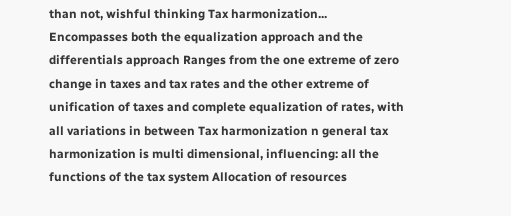than not, wishful thinking Tax harmonization... Encompasses both the equalization approach and the differentials approach Ranges from the one extreme of zero change in taxes and tax rates and the other extreme of unification of taxes and complete equalization of rates, with all variations in between Tax harmonization n general tax harmonization is multi dimensional, influencing: all the functions of the tax system Allocation of resources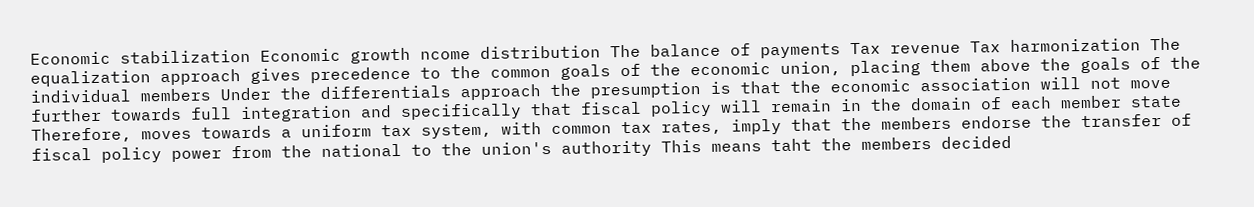Economic stabilization Economic growth ncome distribution The balance of payments Tax revenue Tax harmonization The equalization approach gives precedence to the common goals of the economic union, placing them above the goals of the individual members Under the differentials approach the presumption is that the economic association will not move further towards full integration and specifically that fiscal policy will remain in the domain of each member state Therefore, moves towards a uniform tax system, with common tax rates, imply that the members endorse the transfer of fiscal policy power from the national to the union's authority This means taht the members decided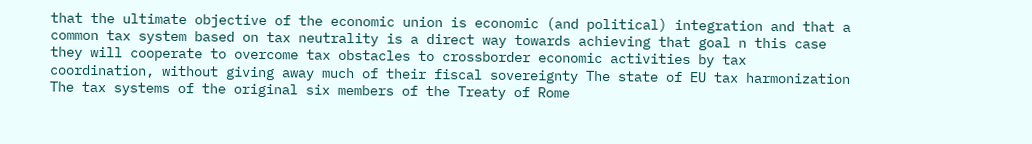that the ultimate objective of the economic union is economic (and political) integration and that a common tax system based on tax neutrality is a direct way towards achieving that goal n this case they will cooperate to overcome tax obstacles to crossborder economic activities by tax coordination, without giving away much of their fiscal sovereignty The state of EU tax harmonization The tax systems of the original six members of the Treaty of Rome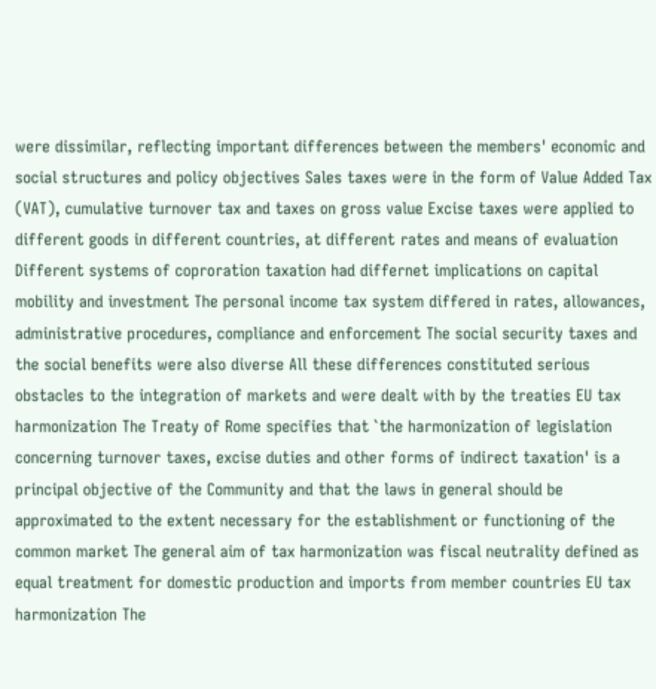were dissimilar, reflecting important differences between the members' economic and social structures and policy objectives Sales taxes were in the form of Value Added Tax (VAT), cumulative turnover tax and taxes on gross value Excise taxes were applied to different goods in different countries, at different rates and means of evaluation Different systems of coproration taxation had differnet implications on capital mobility and investment The personal income tax system differed in rates, allowances, administrative procedures, compliance and enforcement The social security taxes and the social benefits were also diverse All these differences constituted serious obstacles to the integration of markets and were dealt with by the treaties EU tax harmonization The Treaty of Rome specifies that `the harmonization of legislation concerning turnover taxes, excise duties and other forms of indirect taxation' is a principal objective of the Community and that the laws in general should be approximated to the extent necessary for the establishment or functioning of the common market The general aim of tax harmonization was fiscal neutrality defined as equal treatment for domestic production and imports from member countries EU tax harmonization The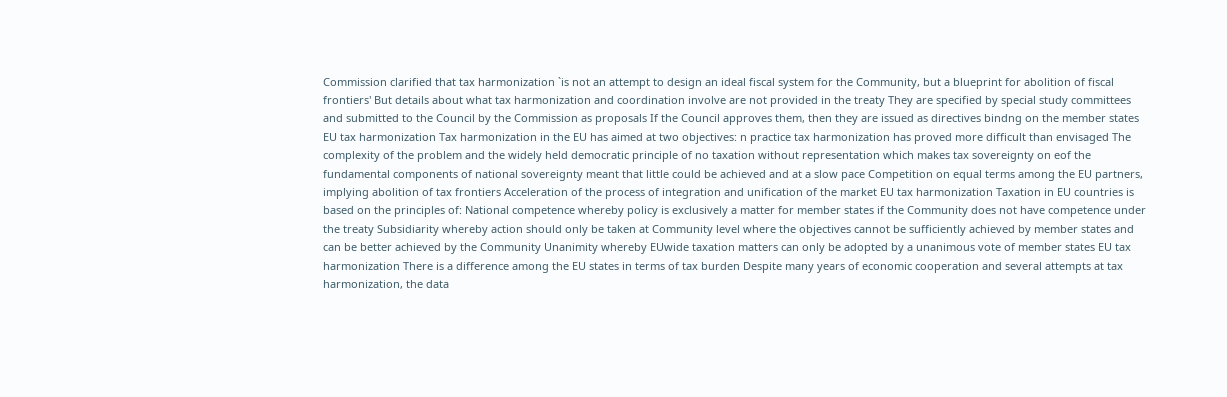Commission clarified that tax harmonization `is not an attempt to design an ideal fiscal system for the Community, but a blueprint for abolition of fiscal frontiers' But details about what tax harmonization and coordination involve are not provided in the treaty They are specified by special study committees and submitted to the Council by the Commission as proposals If the Council approves them, then they are issued as directives bindng on the member states EU tax harmonization Tax harmonization in the EU has aimed at two objectives: n practice tax harmonization has proved more difficult than envisaged The complexity of the problem and the widely held democratic principle of no taxation without representation which makes tax sovereignty on eof the fundamental components of national sovereignty meant that little could be achieved and at a slow pace Competition on equal terms among the EU partners, implying abolition of tax frontiers Acceleration of the process of integration and unification of the market EU tax harmonization Taxation in EU countries is based on the principles of: National competence whereby policy is exclusively a matter for member states if the Community does not have competence under the treaty Subsidiarity whereby action should only be taken at Community level where the objectives cannot be sufficiently achieved by member states and can be better achieved by the Community Unanimity whereby EUwide taxation matters can only be adopted by a unanimous vote of member states EU tax harmonization There is a difference among the EU states in terms of tax burden Despite many years of economic cooperation and several attempts at tax harmonization, the data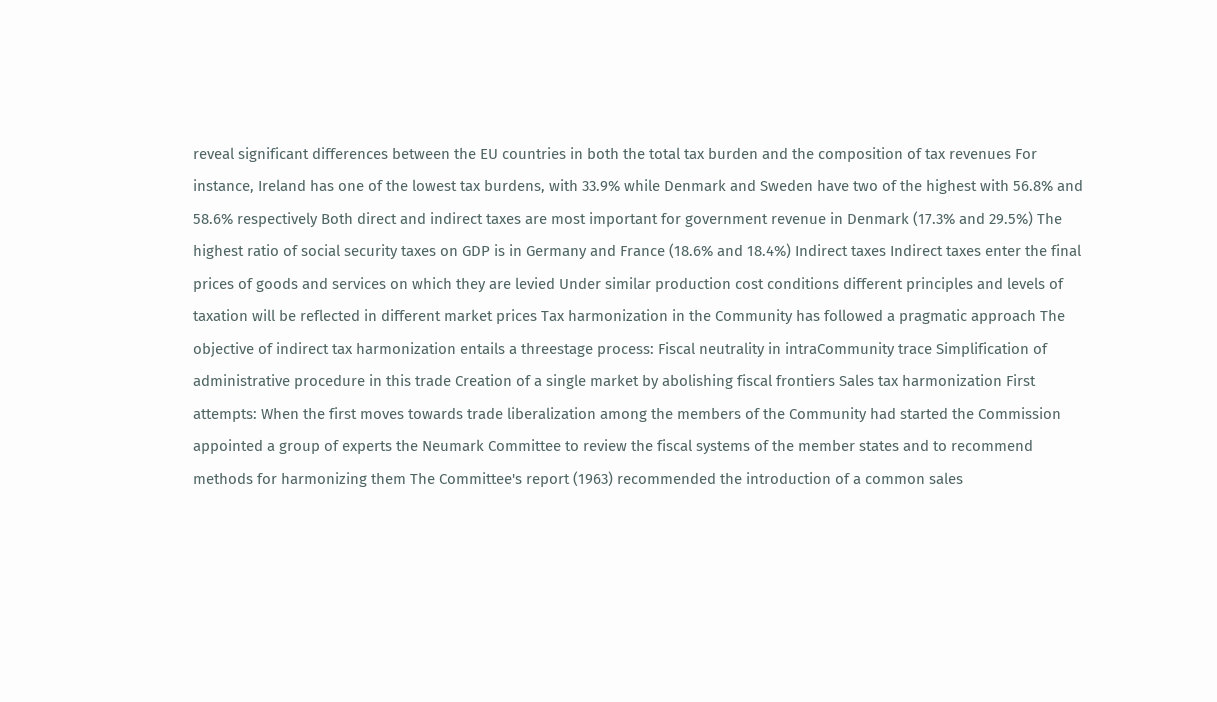reveal significant differences between the EU countries in both the total tax burden and the composition of tax revenues For instance, Ireland has one of the lowest tax burdens, with 33.9% while Denmark and Sweden have two of the highest with 56.8% and 58.6% respectively Both direct and indirect taxes are most important for government revenue in Denmark (17.3% and 29.5%) The highest ratio of social security taxes on GDP is in Germany and France (18.6% and 18.4%) Indirect taxes Indirect taxes enter the final prices of goods and services on which they are levied Under similar production cost conditions different principles and levels of taxation will be reflected in different market prices Tax harmonization in the Community has followed a pragmatic approach The objective of indirect tax harmonization entails a threestage process: Fiscal neutrality in intraCommunity trace Simplification of administrative procedure in this trade Creation of a single market by abolishing fiscal frontiers Sales tax harmonization First attempts: When the first moves towards trade liberalization among the members of the Community had started the Commission appointed a group of experts the Neumark Committee to review the fiscal systems of the member states and to recommend methods for harmonizing them The Committee's report (1963) recommended the introduction of a common sales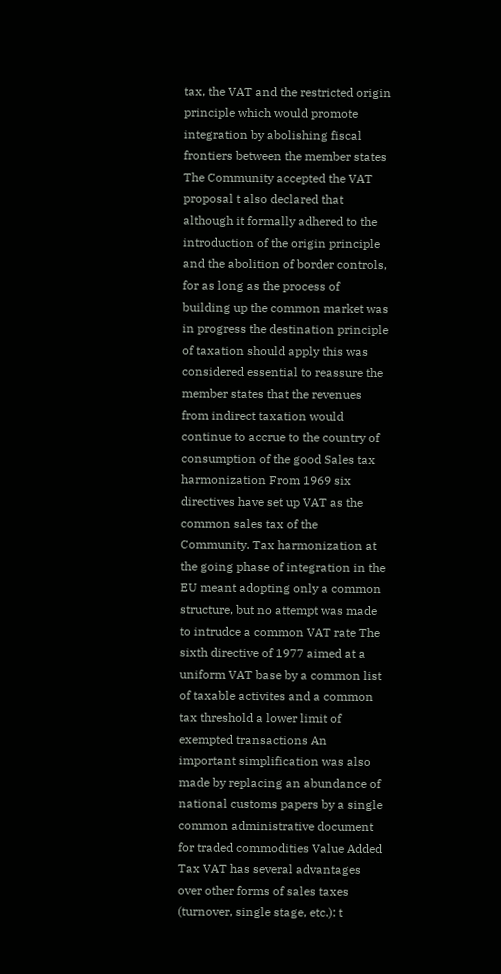tax, the VAT and the restricted origin principle which would promote integration by abolishing fiscal frontiers between the member states The Community accepted the VAT proposal t also declared that although it formally adhered to the introduction of the origin principle and the abolition of border controls, for as long as the process of building up the common market was in progress the destination principle of taxation should apply this was considered essential to reassure the member states that the revenues from indirect taxation would continue to accrue to the country of consumption of the good Sales tax harmonization From 1969 six directives have set up VAT as the common sales tax of the Community. Tax harmonization at the going phase of integration in the EU meant adopting only a common structure, but no attempt was made to intrudce a common VAT rate The sixth directive of 1977 aimed at a uniform VAT base by a common list of taxable activites and a common tax threshold a lower limit of exempted transactions An important simplification was also made by replacing an abundance of national customs papers by a single common administrative document for traded commodities Value Added Tax VAT has several advantages over other forms of sales taxes (turnover, single stage, etc.): t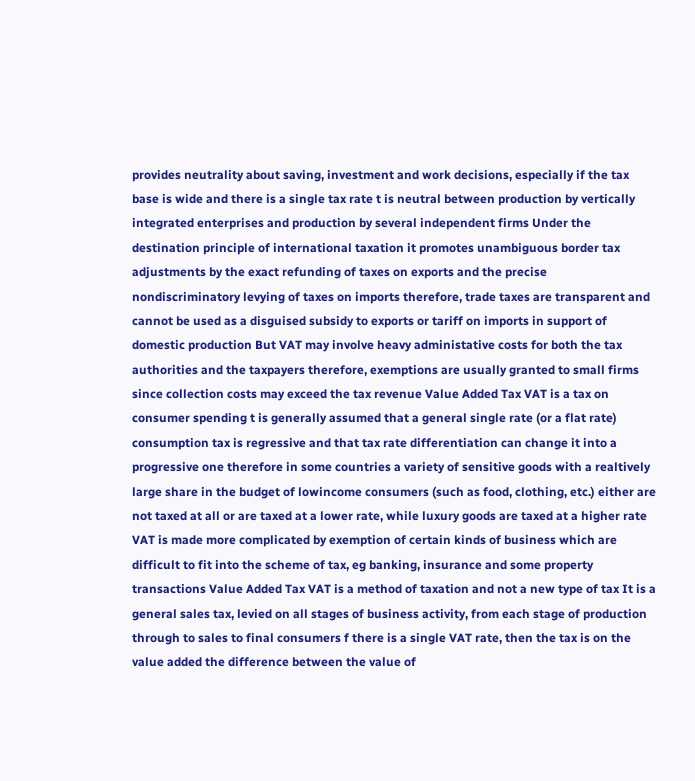provides neutrality about saving, investment and work decisions, especially if the tax base is wide and there is a single tax rate t is neutral between production by vertically integrated enterprises and production by several independent firms Under the destination principle of international taxation it promotes unambiguous border tax adjustments by the exact refunding of taxes on exports and the precise nondiscriminatory levying of taxes on imports therefore, trade taxes are transparent and cannot be used as a disguised subsidy to exports or tariff on imports in support of domestic production But VAT may involve heavy administative costs for both the tax authorities and the taxpayers therefore, exemptions are usually granted to small firms since collection costs may exceed the tax revenue Value Added Tax VAT is a tax on consumer spending t is generally assumed that a general single rate (or a flat rate) consumption tax is regressive and that tax rate differentiation can change it into a progressive one therefore in some countries a variety of sensitive goods with a realtively large share in the budget of lowincome consumers (such as food, clothing, etc.) either are not taxed at all or are taxed at a lower rate, while luxury goods are taxed at a higher rate VAT is made more complicated by exemption of certain kinds of business which are difficult to fit into the scheme of tax, eg banking, insurance and some property transactions Value Added Tax VAT is a method of taxation and not a new type of tax It is a general sales tax, levied on all stages of business activity, from each stage of production through to sales to final consumers f there is a single VAT rate, then the tax is on the value added the difference between the value of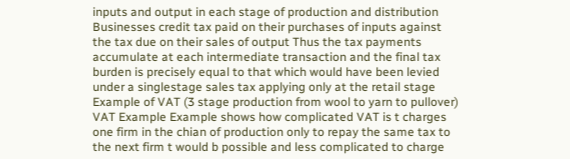inputs and output in each stage of production and distribution Businesses credit tax paid on their purchases of inputs against the tax due on their sales of output Thus the tax payments accumulate at each intermediate transaction and the final tax burden is precisely equal to that which would have been levied under a singlestage sales tax applying only at the retail stage Example of VAT (3 stage production from wool to yarn to pullover) VAT Example Example shows how complicated VAT is t charges one firm in the chian of production only to repay the same tax to the next firm t would b possible and less complicated to charge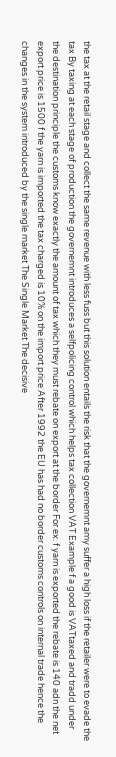the tax at the retail stage and collect the same revenue with less fuss but this solution entails the risk that the governemnt amy suffer a high loss if the retailer were to evade the tax By taxing at each stage of production the governemnt introduces a selfpolicing control which helps tax collection VAT Example f a good is VATtaxed and tradd under the destination principle the customs know exactly the amount of tax which they must rebate on export at the border For ex. f yarn is exported the rebate is 140 adn the net export price is 1500 f the yarn is imported the tax charged is 10% on the import price After 1992 the EU has had no border customs controls on internal trade hence the changes in the system introduced by the single market The Single Market The decisive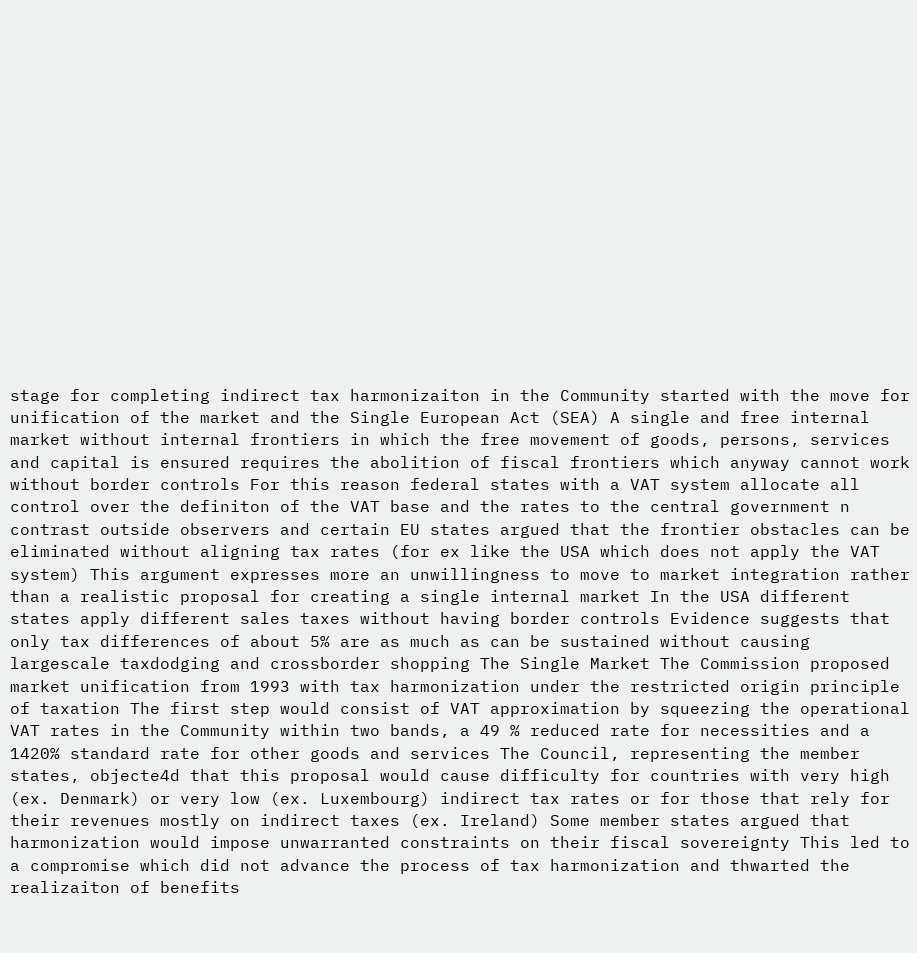stage for completing indirect tax harmonizaiton in the Community started with the move for unification of the market and the Single European Act (SEA) A single and free internal market without internal frontiers in which the free movement of goods, persons, services and capital is ensured requires the abolition of fiscal frontiers which anyway cannot work without border controls For this reason federal states with a VAT system allocate all control over the definiton of the VAT base and the rates to the central government n contrast outside observers and certain EU states argued that the frontier obstacles can be eliminated without aligning tax rates (for ex like the USA which does not apply the VAT system) This argument expresses more an unwillingness to move to market integration rather than a realistic proposal for creating a single internal market In the USA different states apply different sales taxes without having border controls Evidence suggests that only tax differences of about 5% are as much as can be sustained without causing largescale taxdodging and crossborder shopping The Single Market The Commission proposed market unification from 1993 with tax harmonization under the restricted origin principle of taxation The first step would consist of VAT approximation by squeezing the operational VAT rates in the Community within two bands, a 49 % reduced rate for necessities and a 1420% standard rate for other goods and services The Council, representing the member states, objecte4d that this proposal would cause difficulty for countries with very high (ex. Denmark) or very low (ex. Luxembourg) indirect tax rates or for those that rely for their revenues mostly on indirect taxes (ex. Ireland) Some member states argued that harmonization would impose unwarranted constraints on their fiscal sovereignty This led to a compromise which did not advance the process of tax harmonization and thwarted the realizaiton of benefits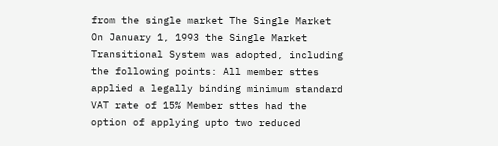from the single market The Single Market On January 1, 1993 the Single Market Transitional System was adopted, including the following points: All member sttes applied a legally binding minimum standard VAT rate of 15% Member sttes had the option of applying upto two reduced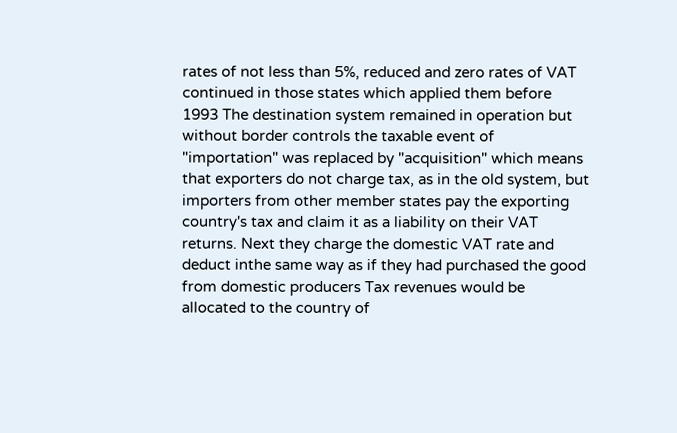rates of not less than 5%, reduced and zero rates of VAT continued in those states which applied them before 1993 The destination system remained in operation but without border controls the taxable event of "importation" was replaced by "acquisition" which means that exporters do not charge tax, as in the old system, but importers from other member states pay the exporting country's tax and claim it as a liability on their VAT returns. Next they charge the domestic VAT rate and deduct inthe same way as if they had purchased the good from domestic producers Tax revenues would be allocated to the country of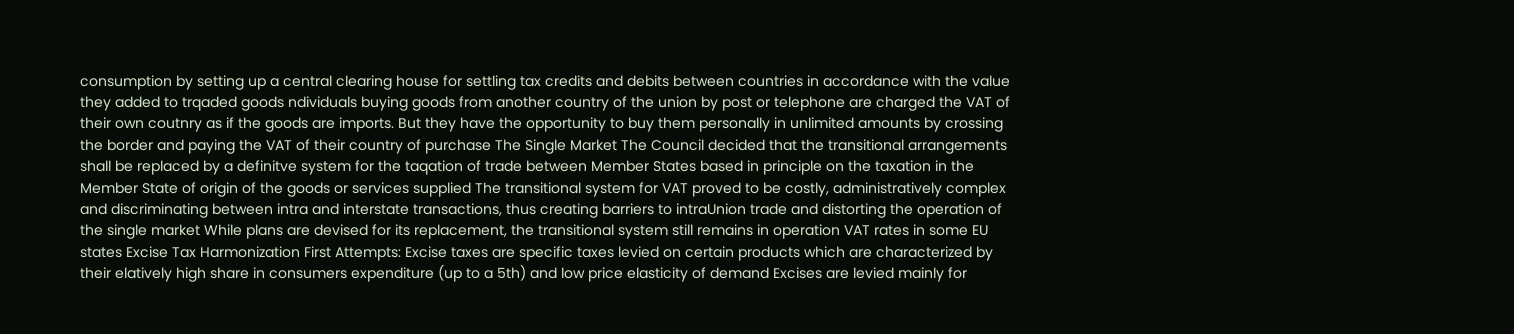consumption by setting up a central clearing house for settling tax credits and debits between countries in accordance with the value they added to trqaded goods ndividuals buying goods from another country of the union by post or telephone are charged the VAT of their own coutnry as if the goods are imports. But they have the opportunity to buy them personally in unlimited amounts by crossing the border and paying the VAT of their country of purchase The Single Market The Council decided that the transitional arrangements shall be replaced by a definitve system for the taqation of trade between Member States based in principle on the taxation in the Member State of origin of the goods or services supplied The transitional system for VAT proved to be costly, administratively complex and discriminating between intra and interstate transactions, thus creating barriers to intraUnion trade and distorting the operation of the single market While plans are devised for its replacement, the transitional system still remains in operation VAT rates in some EU states Excise Tax Harmonization First Attempts: Excise taxes are specific taxes levied on certain products which are characterized by their elatively high share in consumers expenditure (up to a 5th) and low price elasticity of demand Excises are levied mainly for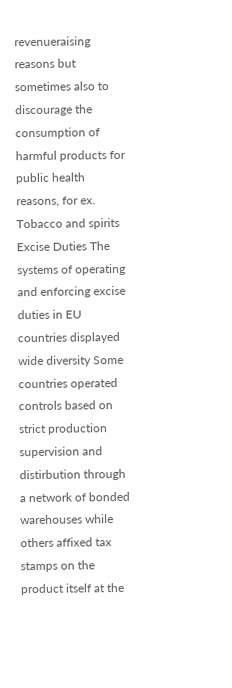revenueraising reasons but sometimes also to discourage the consumption of harmful products for public health reasons, for ex. Tobacco and spirits Excise Duties The systems of operating and enforcing excise duties in EU countries displayed wide diversity Some countries operated controls based on strict production supervision and distirbution through a network of bonded warehouses while others affixed tax stamps on the product itself at the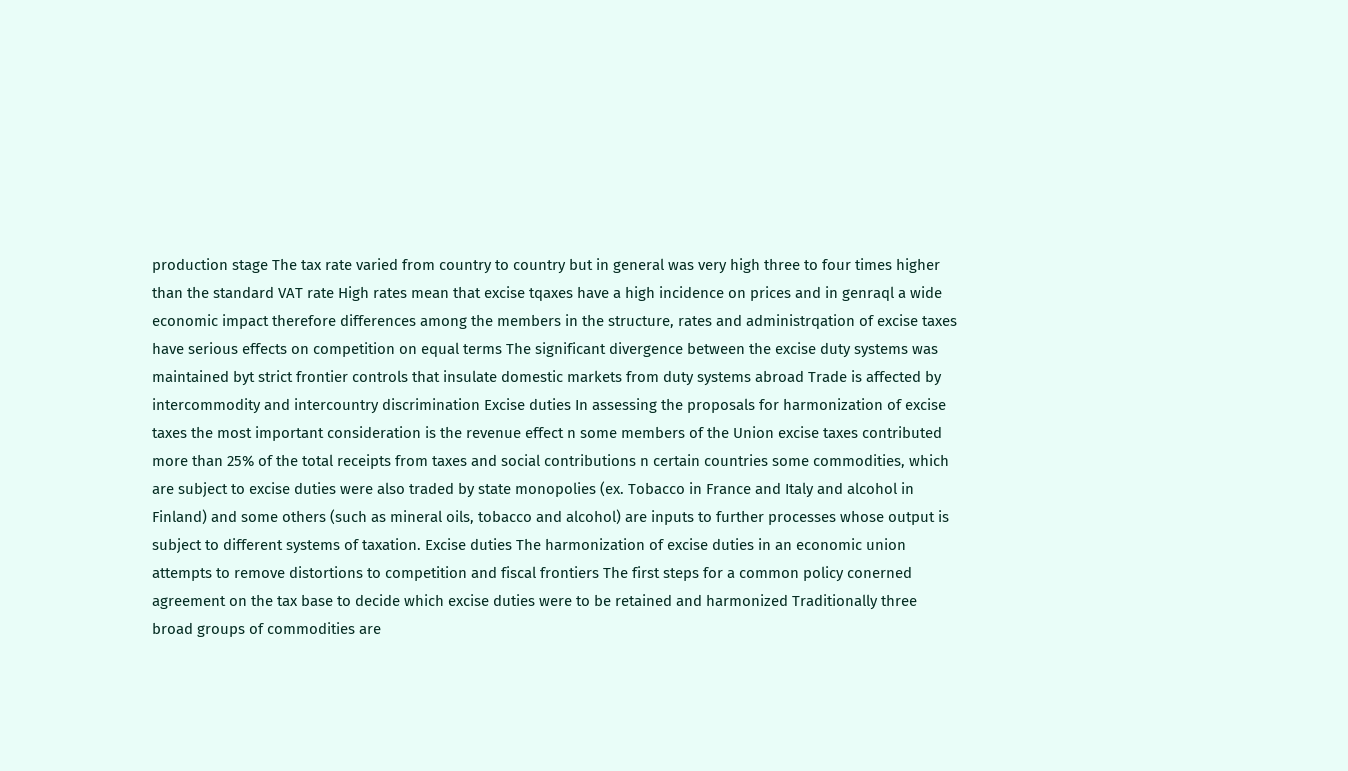production stage The tax rate varied from country to country but in general was very high three to four times higher than the standard VAT rate High rates mean that excise tqaxes have a high incidence on prices and in genraql a wide economic impact therefore differences among the members in the structure, rates and administrqation of excise taxes have serious effects on competition on equal terms The significant divergence between the excise duty systems was maintained byt strict frontier controls that insulate domestic markets from duty systems abroad Trade is affected by intercommodity and intercountry discrimination Excise duties In assessing the proposals for harmonization of excise taxes the most important consideration is the revenue effect n some members of the Union excise taxes contributed more than 25% of the total receipts from taxes and social contributions n certain countries some commodities, which are subject to excise duties were also traded by state monopolies (ex. Tobacco in France and Italy and alcohol in Finland) and some others (such as mineral oils, tobacco and alcohol) are inputs to further processes whose output is subject to different systems of taxation. Excise duties The harmonization of excise duties in an economic union attempts to remove distortions to competition and fiscal frontiers The first steps for a common policy conerned agreement on the tax base to decide which excise duties were to be retained and harmonized Traditionally three broad groups of commodities are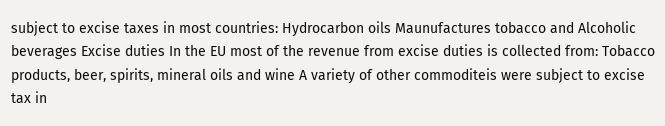subject to excise taxes in most countries: Hydrocarbon oils Maunufactures tobacco and Alcoholic beverages Excise duties In the EU most of the revenue from excise duties is collected from: Tobacco products, beer, spirits, mineral oils and wine A variety of other commoditeis were subject to excise tax in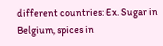different countries: Ex. Sugar in Belgium, spices in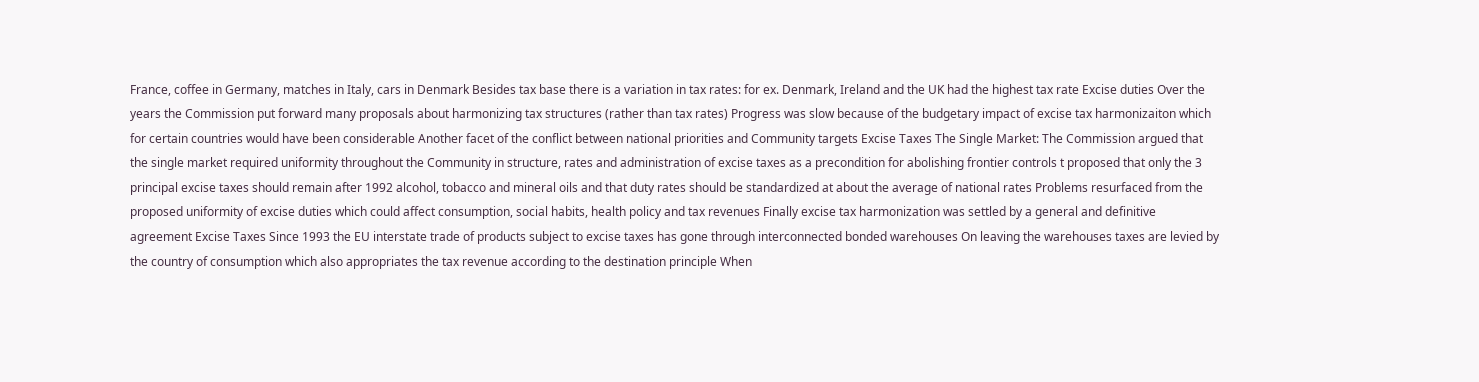France, coffee in Germany, matches in Italy, cars in Denmark Besides tax base there is a variation in tax rates: for ex. Denmark, Ireland and the UK had the highest tax rate Excise duties Over the years the Commission put forward many proposals about harmonizing tax structures (rather than tax rates) Progress was slow because of the budgetary impact of excise tax harmonizaiton which for certain countries would have been considerable Another facet of the conflict between national priorities and Community targets Excise Taxes The Single Market: The Commission argued that the single market required uniformity throughout the Community in structure, rates and administration of excise taxes as a precondition for abolishing frontier controls t proposed that only the 3 principal excise taxes should remain after 1992 alcohol, tobacco and mineral oils and that duty rates should be standardized at about the average of national rates Problems resurfaced from the proposed uniformity of excise duties which could affect consumption, social habits, health policy and tax revenues Finally excise tax harmonization was settled by a general and definitive agreement Excise Taxes Since 1993 the EU interstate trade of products subject to excise taxes has gone through interconnected bonded warehouses On leaving the warehouses taxes are levied by the country of consumption which also appropriates the tax revenue according to the destination principle When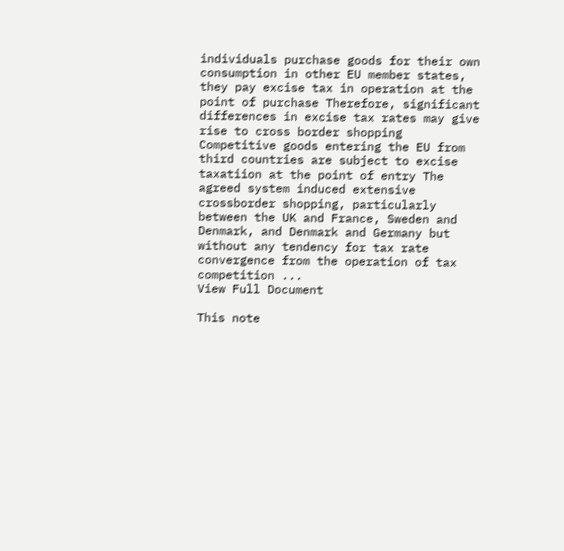individuals purchase goods for their own consumption in other EU member states, they pay excise tax in operation at the point of purchase Therefore, significant differences in excise tax rates may give rise to cross border shopping Competitive goods entering the EU from third countries are subject to excise taxatiion at the point of entry The agreed system induced extensive crossborder shopping, particularly between the UK and France, Sweden and Denmark, and Denmark and Germany but without any tendency for tax rate convergence from the operation of tax competition ...
View Full Document

This note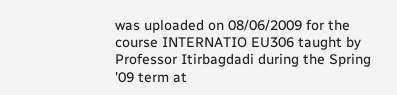was uploaded on 08/06/2009 for the course INTERNATIO EU306 taught by Professor Itirbagdadi during the Spring '09 term at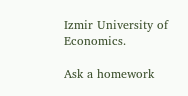Izmir University of Economics.

Ask a homework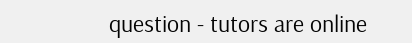question - tutors are online